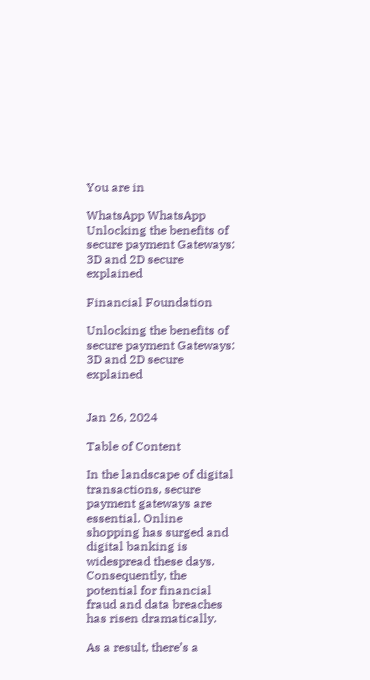You are in

WhatsApp WhatsApp
Unlocking the benefits of secure payment Gateways: 3D and 2D secure explained

Financial Foundation

Unlocking the benefits of secure payment Gateways: 3D and 2D secure explained


Jan 26, 2024

Table of Content

In the landscape of digital transactions, secure payment gateways are essential. Online shopping has surged and digital banking is widespread these days. Consequently, the potential for financial fraud and data breaches has risen dramatically.

As a result, there’s a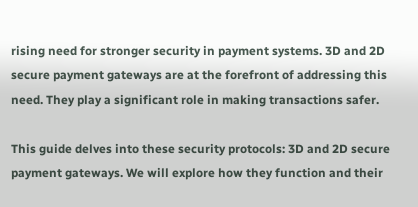rising need for stronger security in payment systems. 3D and 2D secure payment gateways are at the forefront of addressing this need. They play a significant role in making transactions safer.

This guide delves into these security protocols: 3D and 2D secure payment gateways. We will explore how they function and their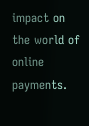impact on the world of online payments.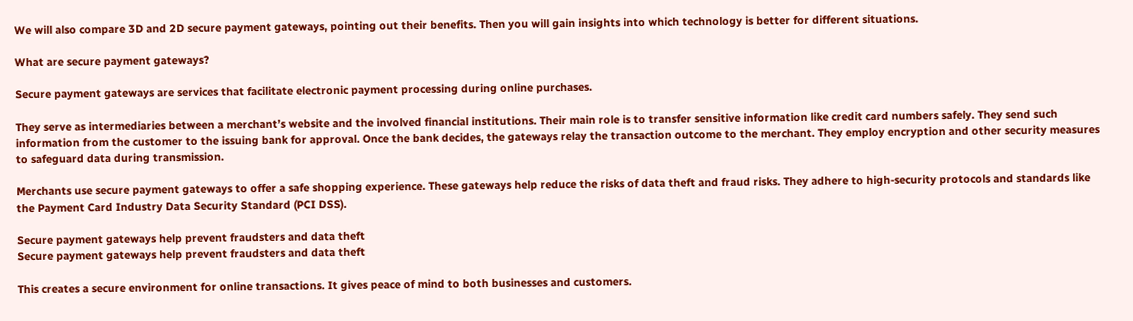We will also compare 3D and 2D secure payment gateways, pointing out their benefits. Then you will gain insights into which technology is better for different situations.

What are secure payment gateways?

Secure payment gateways are services that facilitate electronic payment processing during online purchases.

They serve as intermediaries between a merchant’s website and the involved financial institutions. Their main role is to transfer sensitive information like credit card numbers safely. They send such information from the customer to the issuing bank for approval. Once the bank decides, the gateways relay the transaction outcome to the merchant. They employ encryption and other security measures to safeguard data during transmission.

Merchants use secure payment gateways to offer a safe shopping experience. These gateways help reduce the risks of data theft and fraud risks. They adhere to high-security protocols and standards like the Payment Card Industry Data Security Standard (PCI DSS).

Secure payment gateways help prevent fraudsters and data theft
Secure payment gateways help prevent fraudsters and data theft

This creates a secure environment for online transactions. It gives peace of mind to both businesses and customers.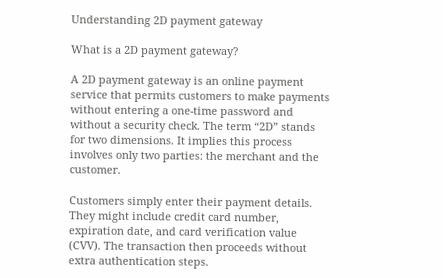Understanding 2D payment gateway

What is a 2D payment gateway?

A 2D payment gateway is an online payment service that permits customers to make payments without entering a one-time password and without a security check. The term “2D” stands for two dimensions. It implies this process involves only two parties: the merchant and the customer.

Customers simply enter their payment details. They might include credit card number, expiration date, and card verification value (CVV). The transaction then proceeds without extra authentication steps.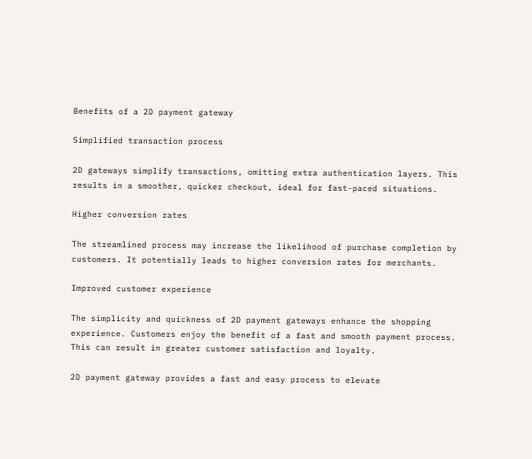Benefits of a 2D payment gateway

Simplified transaction process

2D gateways simplify transactions, omitting extra authentication layers. This results in a smoother, quicker checkout, ideal for fast-paced situations.

Higher conversion rates

The streamlined process may increase the likelihood of purchase completion by customers. It potentially leads to higher conversion rates for merchants.

Improved customer experience

The simplicity and quickness of 2D payment gateways enhance the shopping experience. Customers enjoy the benefit of a fast and smooth payment process. This can result in greater customer satisfaction and loyalty.

2D payment gateway provides a fast and easy process to elevate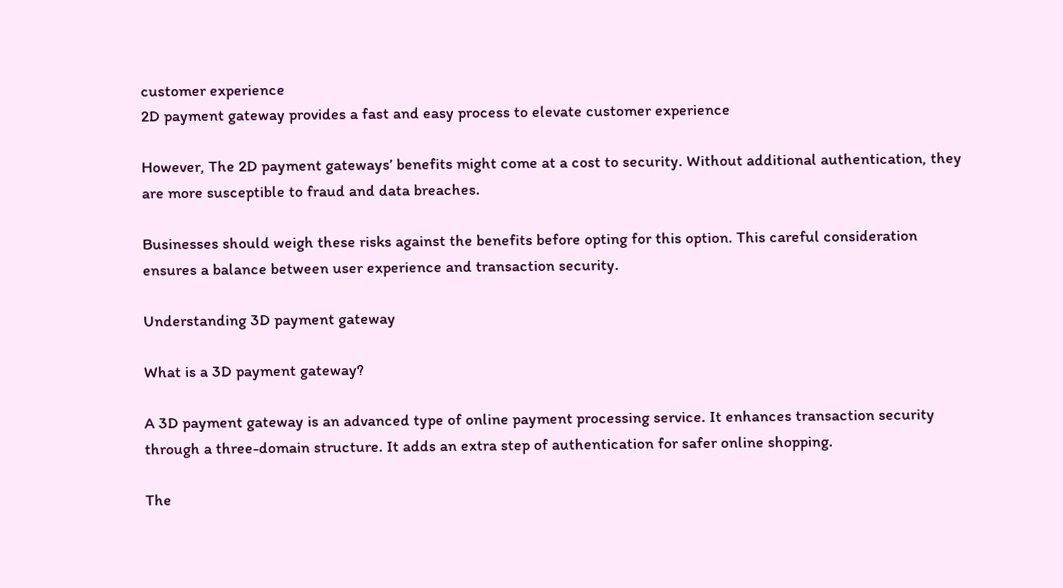customer experience
2D payment gateway provides a fast and easy process to elevate customer experience

However, The 2D payment gateways’ benefits might come at a cost to security. Without additional authentication, they are more susceptible to fraud and data breaches.

Businesses should weigh these risks against the benefits before opting for this option. This careful consideration ensures a balance between user experience and transaction security.

Understanding 3D payment gateway

What is a 3D payment gateway?

A 3D payment gateway is an advanced type of online payment processing service. It enhances transaction security through a three-domain structure. It adds an extra step of authentication for safer online shopping.

The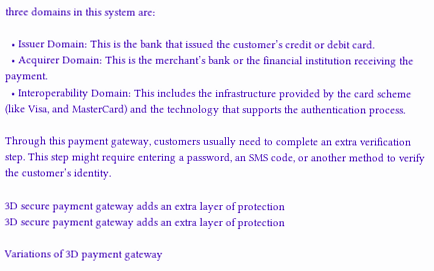three domains in this system are:

  • Issuer Domain: This is the bank that issued the customer’s credit or debit card.
  • Acquirer Domain: This is the merchant’s bank or the financial institution receiving the payment.
  • Interoperability Domain: This includes the infrastructure provided by the card scheme (like Visa, and MasterCard) and the technology that supports the authentication process.

Through this payment gateway, customers usually need to complete an extra verification step. This step might require entering a password, an SMS code, or another method to verify the customer’s identity.

3D secure payment gateway adds an extra layer of protection
3D secure payment gateway adds an extra layer of protection

Variations of 3D payment gateway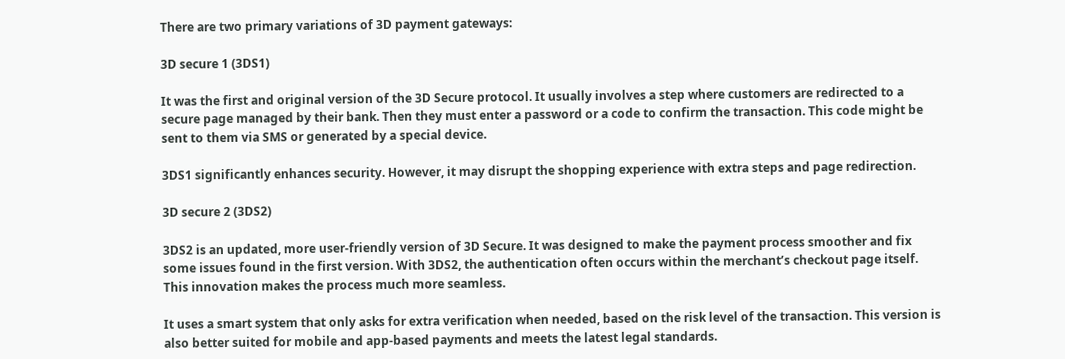There are two primary variations of 3D payment gateways:

3D secure 1 (3DS1)

It was the first and original version of the 3D Secure protocol. It usually involves a step where customers are redirected to a secure page managed by their bank. Then they must enter a password or a code to confirm the transaction. This code might be sent to them via SMS or generated by a special device.

3DS1 significantly enhances security. However, it may disrupt the shopping experience with extra steps and page redirection.

3D secure 2 (3DS2)

3DS2 is an updated, more user-friendly version of 3D Secure. It was designed to make the payment process smoother and fix some issues found in the first version. With 3DS2, the authentication often occurs within the merchant’s checkout page itself. This innovation makes the process much more seamless.

It uses a smart system that only asks for extra verification when needed, based on the risk level of the transaction. This version is also better suited for mobile and app-based payments and meets the latest legal standards.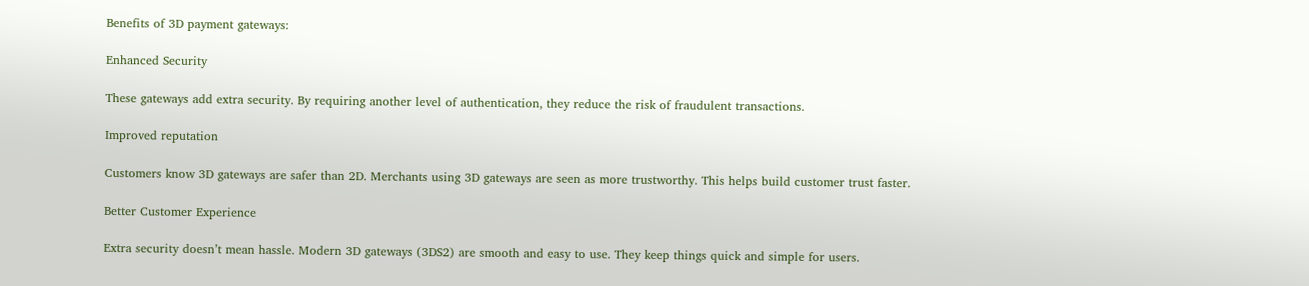Benefits of 3D payment gateways:

Enhanced Security

These gateways add extra security. By requiring another level of authentication, they reduce the risk of fraudulent transactions.

Improved reputation

Customers know 3D gateways are safer than 2D. Merchants using 3D gateways are seen as more trustworthy. This helps build customer trust faster.

Better Customer Experience

Extra security doesn’t mean hassle. Modern 3D gateways (3DS2) are smooth and easy to use. They keep things quick and simple for users.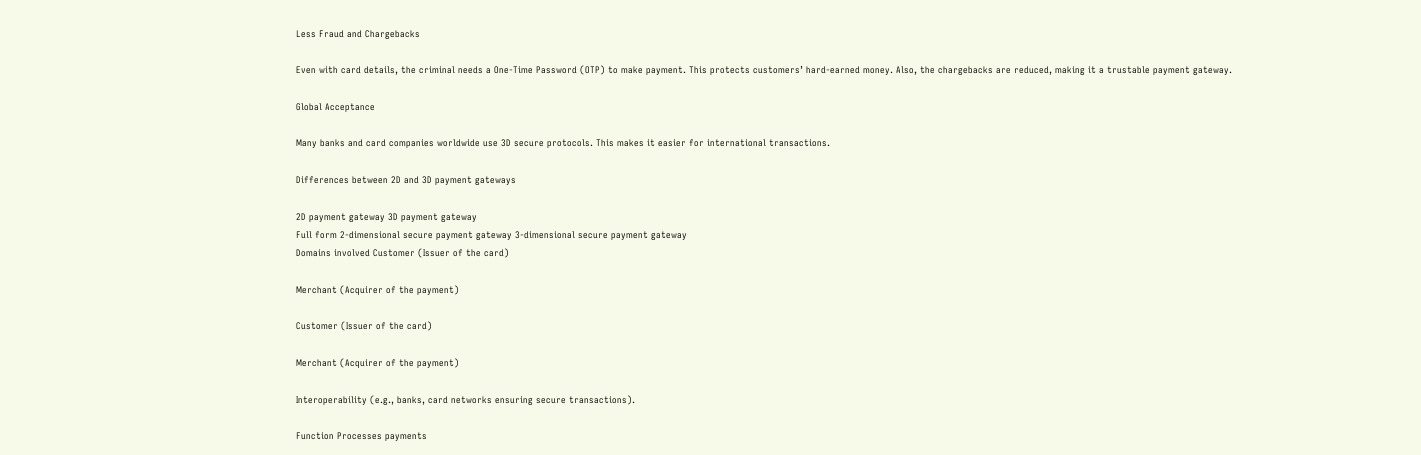Less Fraud and Chargebacks

Even with card details, the criminal needs a One-Time Password (OTP) to make payment. This protects customers’ hard-earned money. Also, the chargebacks are reduced, making it a trustable payment gateway.

Global Acceptance

Many banks and card companies worldwide use 3D secure protocols. This makes it easier for international transactions.

Differences between 2D and 3D payment gateways

2D payment gateway 3D payment gateway
Full form 2-dimensional secure payment gateway 3-dimensional secure payment gateway
Domains involved Customer (Issuer of the card)

Merchant (Acquirer of the payment)

Customer (Issuer of the card)

Merchant (Acquirer of the payment)

Interoperability (e.g., banks, card networks ensuring secure transactions).

Function Processes payments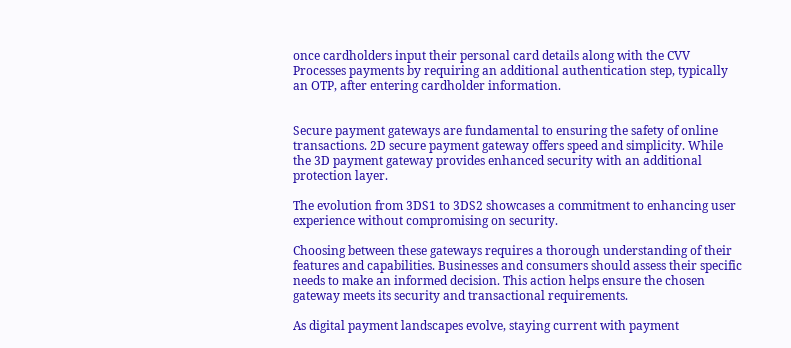once cardholders input their personal card details along with the CVV Processes payments by requiring an additional authentication step, typically an OTP, after entering cardholder information.


Secure payment gateways are fundamental to ensuring the safety of online transactions. 2D secure payment gateway offers speed and simplicity. While the 3D payment gateway provides enhanced security with an additional protection layer.

The evolution from 3DS1 to 3DS2 showcases a commitment to enhancing user experience without compromising on security.

Choosing between these gateways requires a thorough understanding of their features and capabilities. Businesses and consumers should assess their specific needs to make an informed decision. This action helps ensure the chosen gateway meets its security and transactional requirements.

As digital payment landscapes evolve, staying current with payment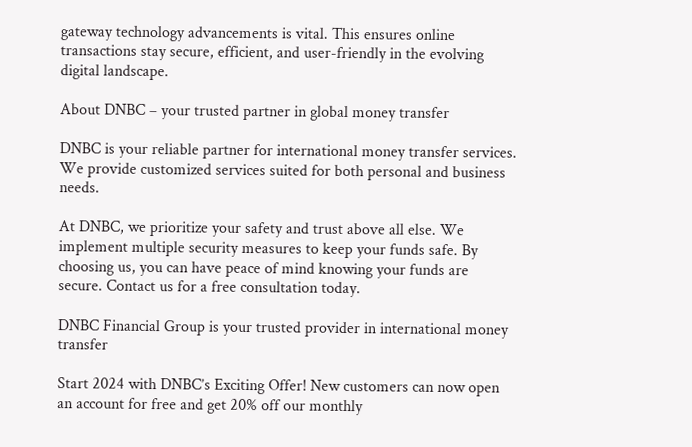gateway technology advancements is vital. This ensures online transactions stay secure, efficient, and user-friendly in the evolving digital landscape.

About DNBC – your trusted partner in global money transfer

DNBC is your reliable partner for international money transfer services. We provide customized services suited for both personal and business needs.

At DNBC, we prioritize your safety and trust above all else. We implement multiple security measures to keep your funds safe. By choosing us, you can have peace of mind knowing your funds are secure. Contact us for a free consultation today.

DNBC Financial Group is your trusted provider in international money transfer

Start 2024 with DNBC’s Exciting Offer! New customers can now open an account for free and get 20% off our monthly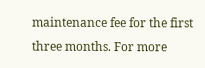maintenance fee for the first three months. For more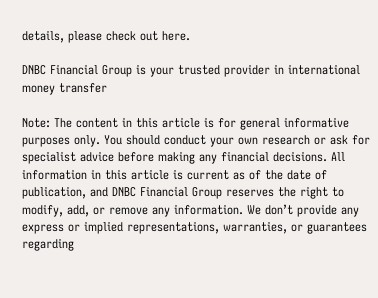details, please check out here.

DNBC Financial Group is your trusted provider in international money transfer

Note: The content in this article is for general informative purposes only. You should conduct your own research or ask for specialist advice before making any financial decisions. All information in this article is current as of the date of publication, and DNBC Financial Group reserves the right to modify, add, or remove any information. We don’t provide any express or implied representations, warranties, or guarantees regarding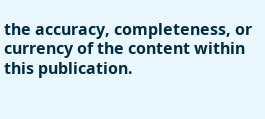the accuracy, completeness, or currency of the content within this publication.